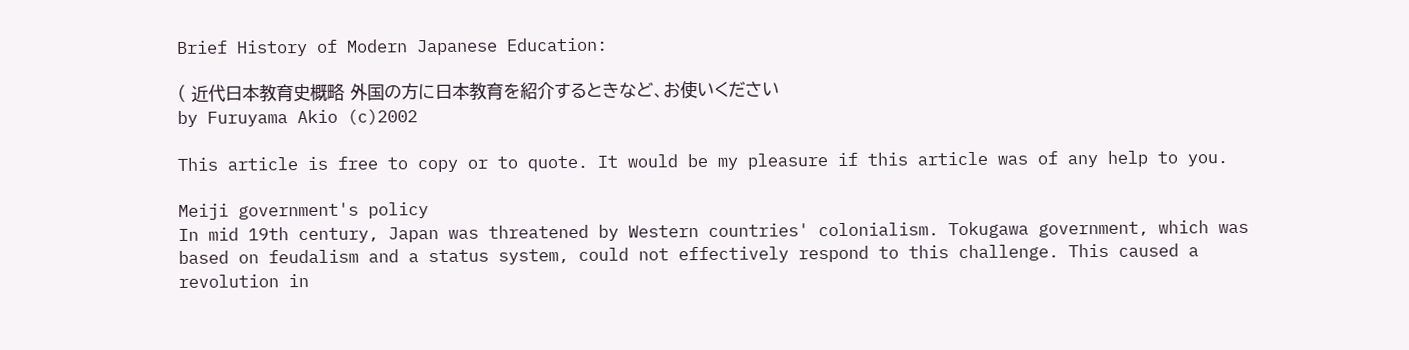Brief History of Modern Japanese Education:

( 近代日本教育史概略 外国の方に日本教育を紹介するときなど、お使いください
by Furuyama Akio (c)2002

This article is free to copy or to quote. It would be my pleasure if this article was of any help to you.

Meiji government's policy
In mid 19th century, Japan was threatened by Western countries' colonialism. Tokugawa government, which was based on feudalism and a status system, could not effectively respond to this challenge. This caused a revolution in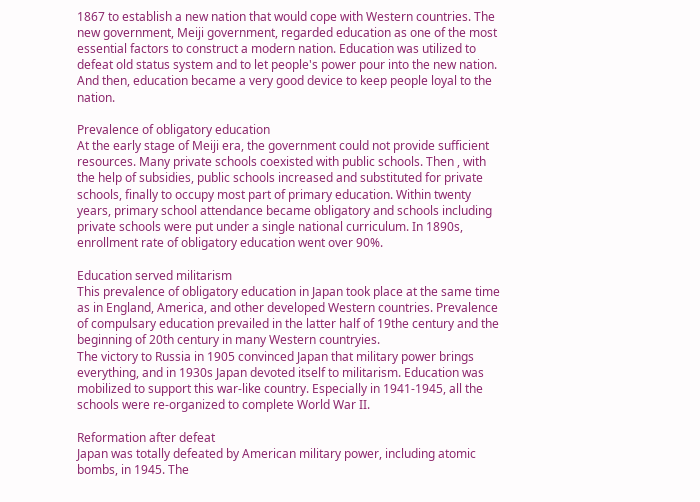1867 to establish a new nation that would cope with Western countries. The new government, Meiji government, regarded education as one of the most essential factors to construct a modern nation. Education was utilized to defeat old status system and to let people's power pour into the new nation. And then, education became a very good device to keep people loyal to the nation.

Prevalence of obligatory education
At the early stage of Meiji era, the government could not provide sufficient resources. Many private schools coexisted with public schools. Then , with the help of subsidies, public schools increased and substituted for private schools, finally to occupy most part of primary education. Within twenty years, primary school attendance became obligatory and schools including private schools were put under a single national curriculum. In 1890s, enrollment rate of obligatory education went over 90%.

Education served militarism
This prevalence of obligatory education in Japan took place at the same time as in England, America, and other developed Western countries. Prevalence of compulsary education prevailed in the latter half of 19the century and the beginning of 20th century in many Western countryies.
The victory to Russia in 1905 convinced Japan that military power brings everything, and in 1930s Japan devoted itself to militarism. Education was mobilized to support this war-like country. Especially in 1941-1945, all the schools were re-organized to complete World War II.

Reformation after defeat
Japan was totally defeated by American military power, including atomic bombs, in 1945. The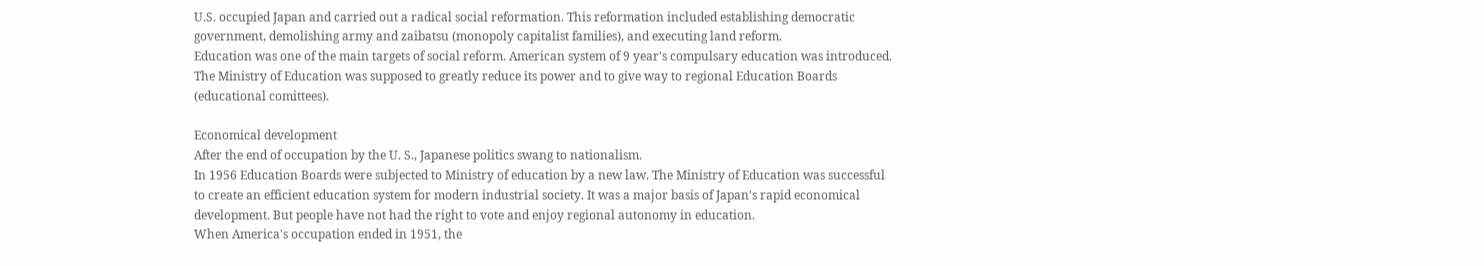U.S. occupied Japan and carried out a radical social reformation. This reformation included establishing democratic government, demolishing army and zaibatsu (monopoly capitalist families), and executing land reform.
Education was one of the main targets of social reform. American system of 9 year's compulsary education was introduced. The Ministry of Education was supposed to greatly reduce its power and to give way to regional Education Boards (educational comittees).

Economical development
After the end of occupation by the U. S., Japanese politics swang to nationalism.
In 1956 Education Boards were subjected to Ministry of education by a new law. The Ministry of Education was successful to create an efficient education system for modern industrial society. It was a major basis of Japan's rapid economical development. But people have not had the right to vote and enjoy regional autonomy in education.
When America's occupation ended in 1951, the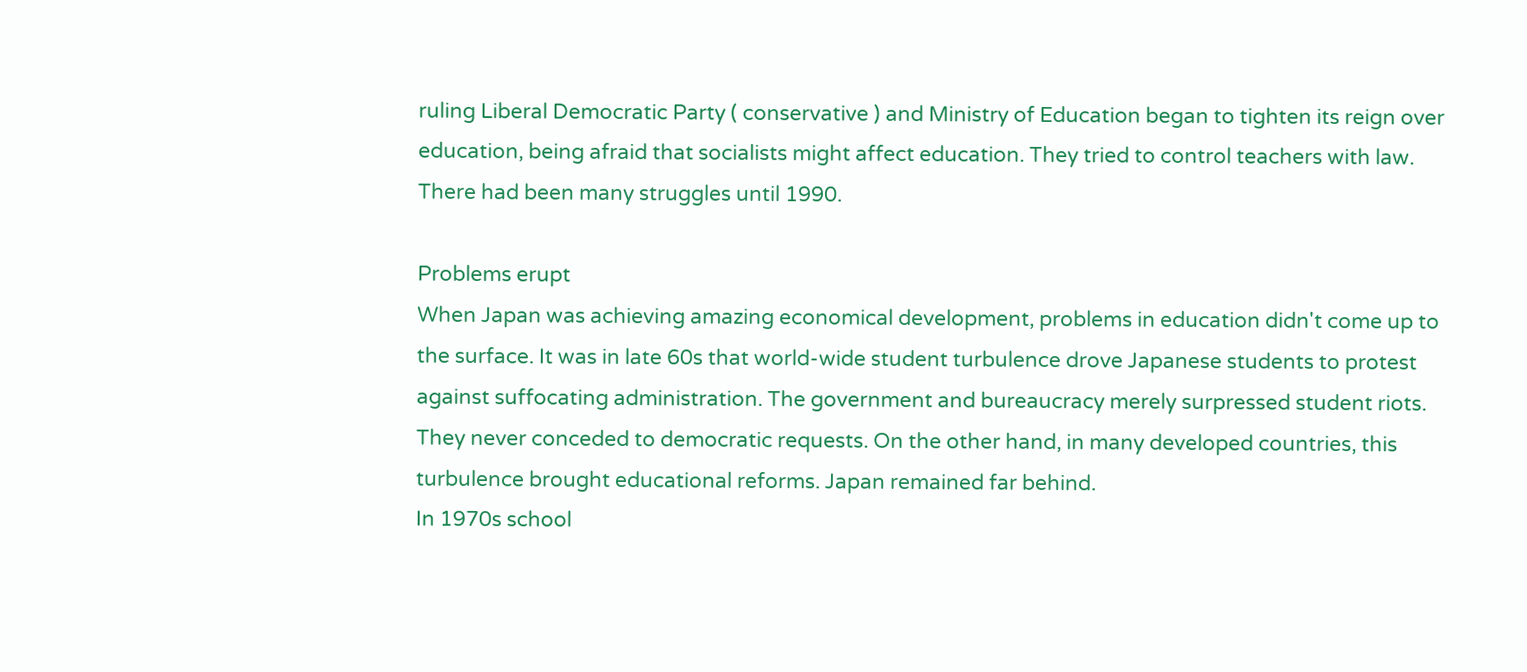ruling Liberal Democratic Party ( conservative ) and Ministry of Education began to tighten its reign over education, being afraid that socialists might affect education. They tried to control teachers with law. There had been many struggles until 1990.

Problems erupt
When Japan was achieving amazing economical development, problems in education didn't come up to the surface. It was in late 60s that world-wide student turbulence drove Japanese students to protest against suffocating administration. The government and bureaucracy merely surpressed student riots. They never conceded to democratic requests. On the other hand, in many developed countries, this turbulence brought educational reforms. Japan remained far behind.
In 1970s school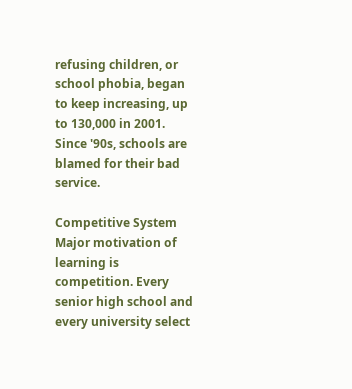refusing children, or school phobia, began to keep increasing, up to 130,000 in 2001. Since '90s, schools are blamed for their bad service.

Competitive System
Major motivation of learning is competition. Every senior high school and every university select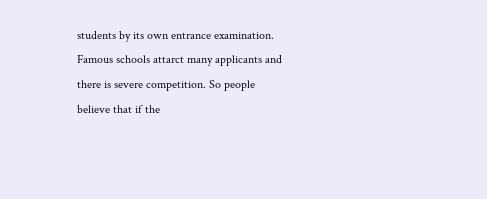students by its own entrance examination. Famous schools attarct many applicants and there is severe competition. So people believe that if the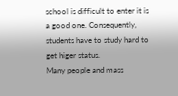school is difficult to enter it is a good one. Consequently, students have to study hard to get higer status.
Many people and mass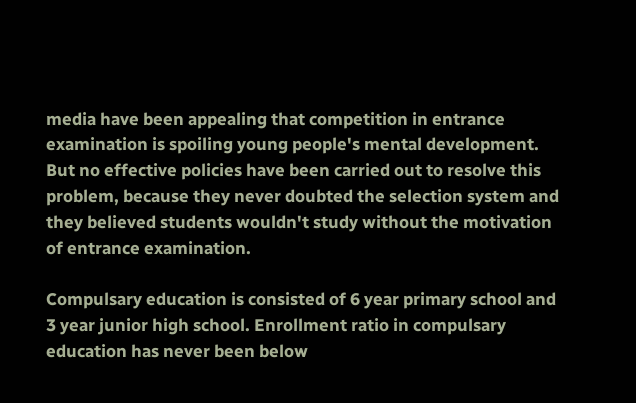media have been appealing that competition in entrance examination is spoiling young people's mental development. But no effective policies have been carried out to resolve this problem, because they never doubted the selection system and they believed students wouldn't study without the motivation of entrance examination.

Compulsary education is consisted of 6 year primary school and 3 year junior high school. Enrollment ratio in compulsary education has never been below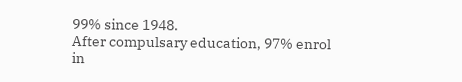99% since 1948.
After compulsary education, 97% enrol in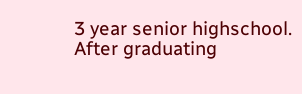3 year senior highschool.
After graduating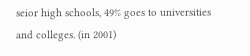seior high schools, 49% goes to universities and colleges. (in 2001)